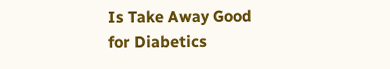Is Take Away Good for Diabetics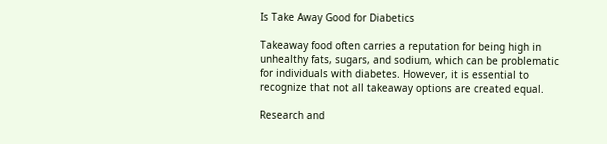Is Take Away Good for Diabetics

Takeaway food often carries a reputation for being high in unhealthy fats, sugars, and sodium, which can be problematic for individuals with diabetes. However, it is essential to recognize that not all takeaway options are created equal.

Research and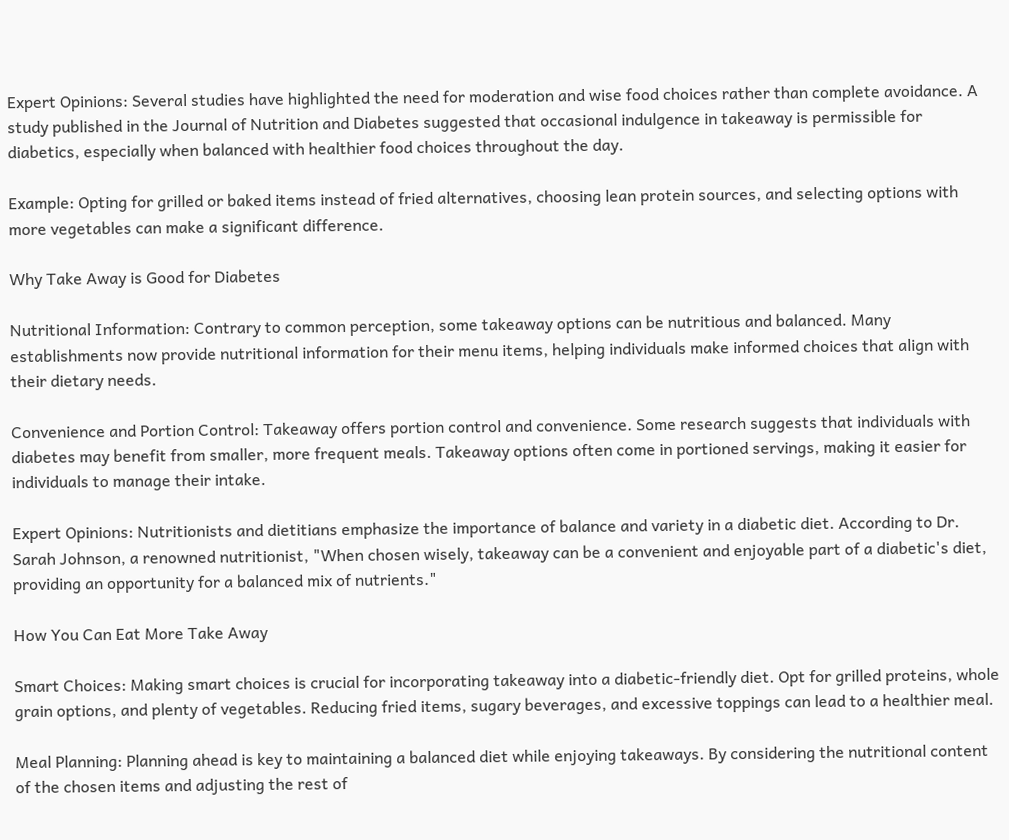Expert Opinions: Several studies have highlighted the need for moderation and wise food choices rather than complete avoidance. A study published in the Journal of Nutrition and Diabetes suggested that occasional indulgence in takeaway is permissible for diabetics, especially when balanced with healthier food choices throughout the day.

Example: Opting for grilled or baked items instead of fried alternatives, choosing lean protein sources, and selecting options with more vegetables can make a significant difference.

Why Take Away is Good for Diabetes

Nutritional Information: Contrary to common perception, some takeaway options can be nutritious and balanced. Many establishments now provide nutritional information for their menu items, helping individuals make informed choices that align with their dietary needs.

Convenience and Portion Control: Takeaway offers portion control and convenience. Some research suggests that individuals with diabetes may benefit from smaller, more frequent meals. Takeaway options often come in portioned servings, making it easier for individuals to manage their intake.

Expert Opinions: Nutritionists and dietitians emphasize the importance of balance and variety in a diabetic diet. According to Dr. Sarah Johnson, a renowned nutritionist, "When chosen wisely, takeaway can be a convenient and enjoyable part of a diabetic's diet, providing an opportunity for a balanced mix of nutrients."

How You Can Eat More Take Away

Smart Choices: Making smart choices is crucial for incorporating takeaway into a diabetic-friendly diet. Opt for grilled proteins, whole grain options, and plenty of vegetables. Reducing fried items, sugary beverages, and excessive toppings can lead to a healthier meal.

Meal Planning: Planning ahead is key to maintaining a balanced diet while enjoying takeaways. By considering the nutritional content of the chosen items and adjusting the rest of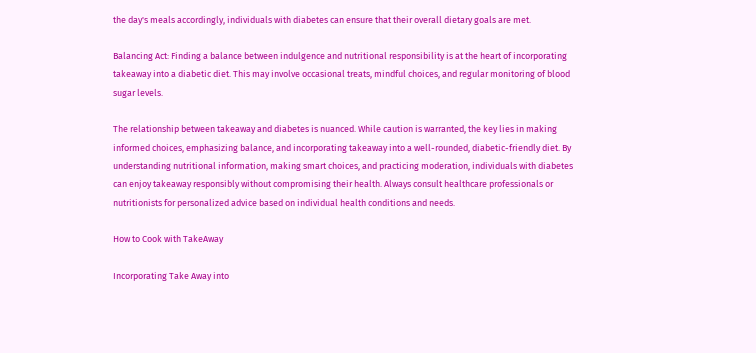the day's meals accordingly, individuals with diabetes can ensure that their overall dietary goals are met.

Balancing Act: Finding a balance between indulgence and nutritional responsibility is at the heart of incorporating takeaway into a diabetic diet. This may involve occasional treats, mindful choices, and regular monitoring of blood sugar levels.

The relationship between takeaway and diabetes is nuanced. While caution is warranted, the key lies in making informed choices, emphasizing balance, and incorporating takeaway into a well-rounded, diabetic-friendly diet. By understanding nutritional information, making smart choices, and practicing moderation, individuals with diabetes can enjoy takeaway responsibly without compromising their health. Always consult healthcare professionals or nutritionists for personalized advice based on individual health conditions and needs.

How to Cook with TakeAway

Incorporating Take Away into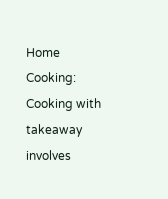Home Cooking: Cooking with takeaway involves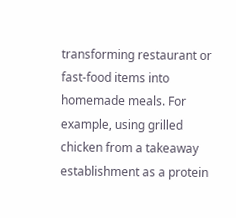transforming restaurant or fast-food items into homemade meals. For example, using grilled chicken from a takeaway establishment as a protein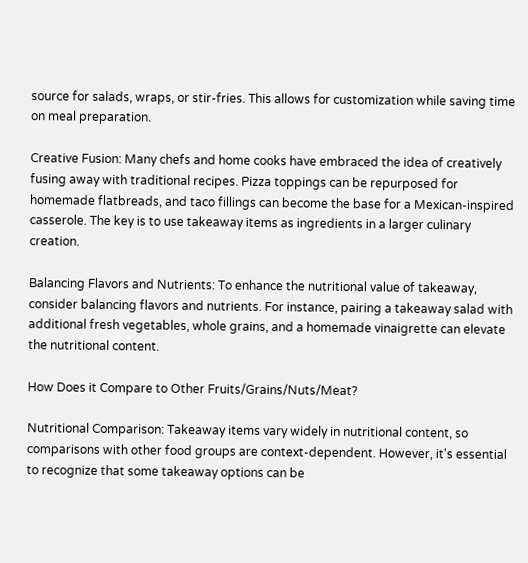source for salads, wraps, or stir-fries. This allows for customization while saving time on meal preparation.

Creative Fusion: Many chefs and home cooks have embraced the idea of creatively fusing away with traditional recipes. Pizza toppings can be repurposed for homemade flatbreads, and taco fillings can become the base for a Mexican-inspired casserole. The key is to use takeaway items as ingredients in a larger culinary creation.

Balancing Flavors and Nutrients: To enhance the nutritional value of takeaway, consider balancing flavors and nutrients. For instance, pairing a takeaway salad with additional fresh vegetables, whole grains, and a homemade vinaigrette can elevate the nutritional content.

How Does it Compare to Other Fruits/Grains/Nuts/Meat?

Nutritional Comparison: Takeaway items vary widely in nutritional content, so comparisons with other food groups are context-dependent. However, it's essential to recognize that some takeaway options can be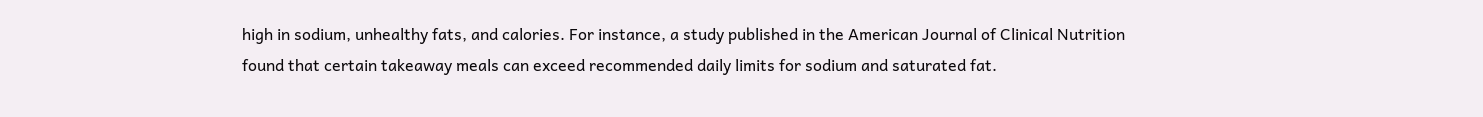high in sodium, unhealthy fats, and calories. For instance, a study published in the American Journal of Clinical Nutrition found that certain takeaway meals can exceed recommended daily limits for sodium and saturated fat.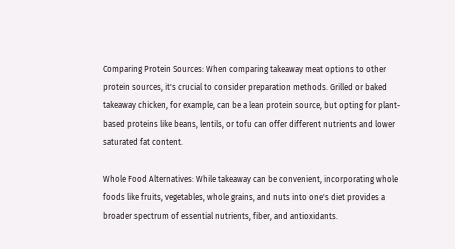Comparing Protein Sources: When comparing takeaway meat options to other protein sources, it's crucial to consider preparation methods. Grilled or baked takeaway chicken, for example, can be a lean protein source, but opting for plant-based proteins like beans, lentils, or tofu can offer different nutrients and lower saturated fat content.

Whole Food Alternatives: While takeaway can be convenient, incorporating whole foods like fruits, vegetables, whole grains, and nuts into one's diet provides a broader spectrum of essential nutrients, fiber, and antioxidants.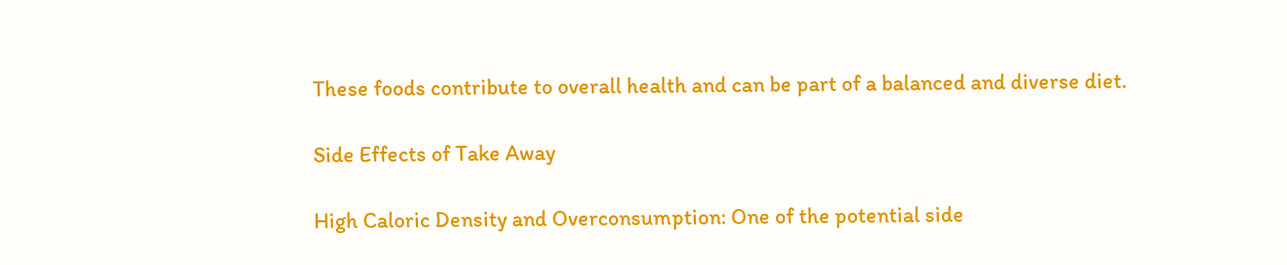These foods contribute to overall health and can be part of a balanced and diverse diet.

Side Effects of Take Away

High Caloric Density and Overconsumption: One of the potential side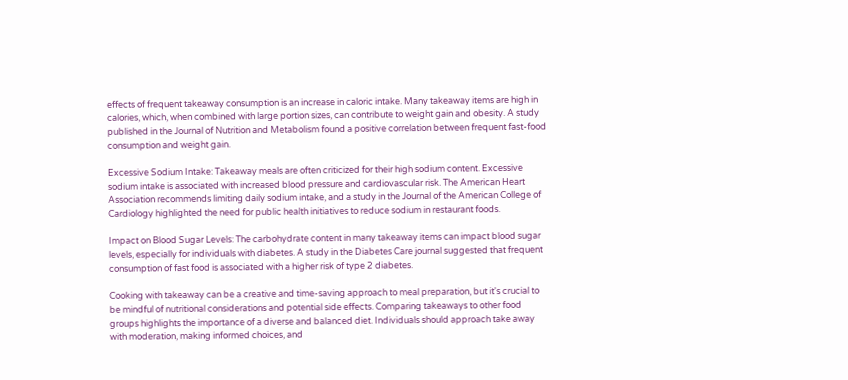effects of frequent takeaway consumption is an increase in caloric intake. Many takeaway items are high in calories, which, when combined with large portion sizes, can contribute to weight gain and obesity. A study published in the Journal of Nutrition and Metabolism found a positive correlation between frequent fast-food consumption and weight gain.

Excessive Sodium Intake: Takeaway meals are often criticized for their high sodium content. Excessive sodium intake is associated with increased blood pressure and cardiovascular risk. The American Heart Association recommends limiting daily sodium intake, and a study in the Journal of the American College of Cardiology highlighted the need for public health initiatives to reduce sodium in restaurant foods.

Impact on Blood Sugar Levels: The carbohydrate content in many takeaway items can impact blood sugar levels, especially for individuals with diabetes. A study in the Diabetes Care journal suggested that frequent consumption of fast food is associated with a higher risk of type 2 diabetes.

Cooking with takeaway can be a creative and time-saving approach to meal preparation, but it's crucial to be mindful of nutritional considerations and potential side effects. Comparing takeaways to other food groups highlights the importance of a diverse and balanced diet. Individuals should approach take away with moderation, making informed choices, and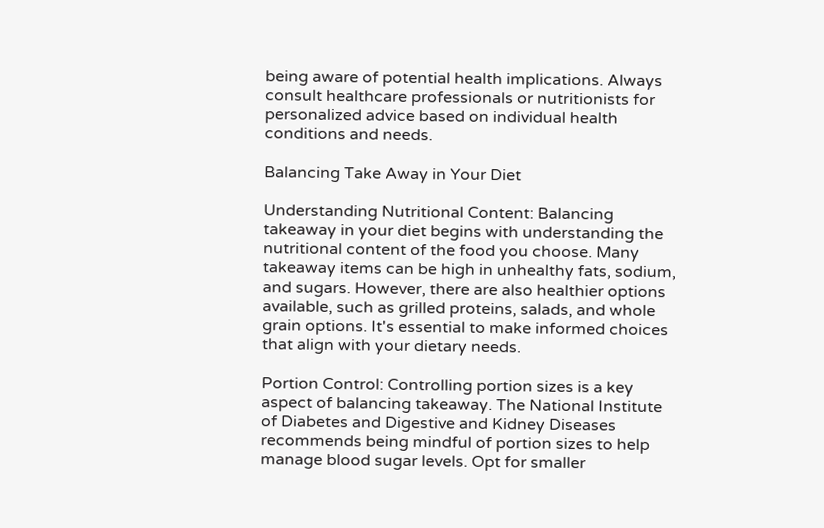being aware of potential health implications. Always consult healthcare professionals or nutritionists for personalized advice based on individual health conditions and needs.

Balancing Take Away in Your Diet

Understanding Nutritional Content: Balancing takeaway in your diet begins with understanding the nutritional content of the food you choose. Many takeaway items can be high in unhealthy fats, sodium, and sugars. However, there are also healthier options available, such as grilled proteins, salads, and whole grain options. It's essential to make informed choices that align with your dietary needs.

Portion Control: Controlling portion sizes is a key aspect of balancing takeaway. The National Institute of Diabetes and Digestive and Kidney Diseases recommends being mindful of portion sizes to help manage blood sugar levels. Opt for smaller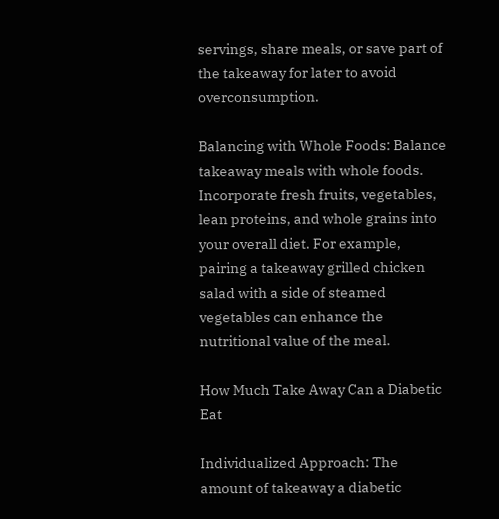servings, share meals, or save part of the takeaway for later to avoid overconsumption.

Balancing with Whole Foods: Balance takeaway meals with whole foods. Incorporate fresh fruits, vegetables, lean proteins, and whole grains into your overall diet. For example, pairing a takeaway grilled chicken salad with a side of steamed vegetables can enhance the nutritional value of the meal.

How Much Take Away Can a Diabetic Eat

Individualized Approach: The amount of takeaway a diabetic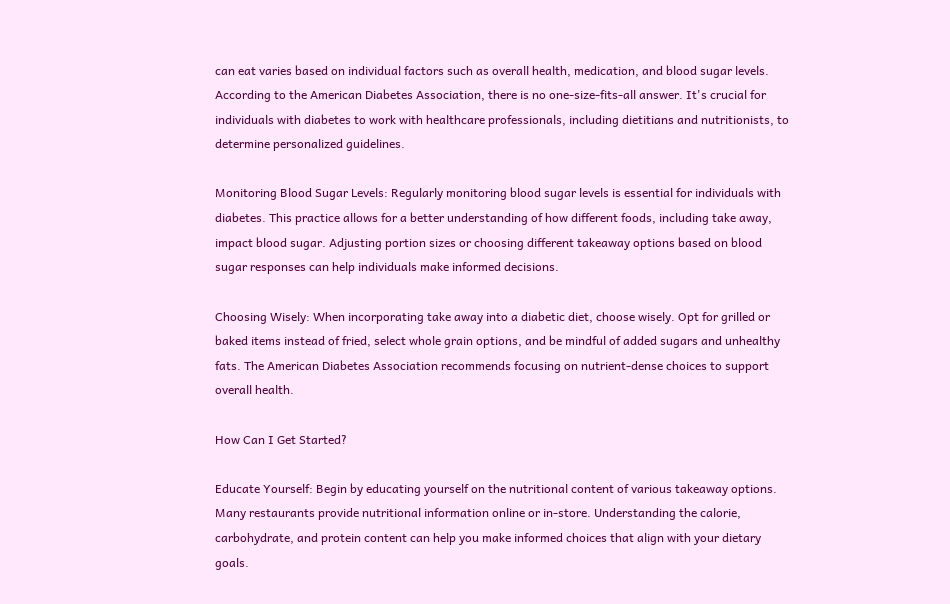can eat varies based on individual factors such as overall health, medication, and blood sugar levels. According to the American Diabetes Association, there is no one-size-fits-all answer. It's crucial for individuals with diabetes to work with healthcare professionals, including dietitians and nutritionists, to determine personalized guidelines.

Monitoring Blood Sugar Levels: Regularly monitoring blood sugar levels is essential for individuals with diabetes. This practice allows for a better understanding of how different foods, including take away, impact blood sugar. Adjusting portion sizes or choosing different takeaway options based on blood sugar responses can help individuals make informed decisions.

Choosing Wisely: When incorporating take away into a diabetic diet, choose wisely. Opt for grilled or baked items instead of fried, select whole grain options, and be mindful of added sugars and unhealthy fats. The American Diabetes Association recommends focusing on nutrient-dense choices to support overall health.

How Can I Get Started?

Educate Yourself: Begin by educating yourself on the nutritional content of various takeaway options. Many restaurants provide nutritional information online or in-store. Understanding the calorie, carbohydrate, and protein content can help you make informed choices that align with your dietary goals.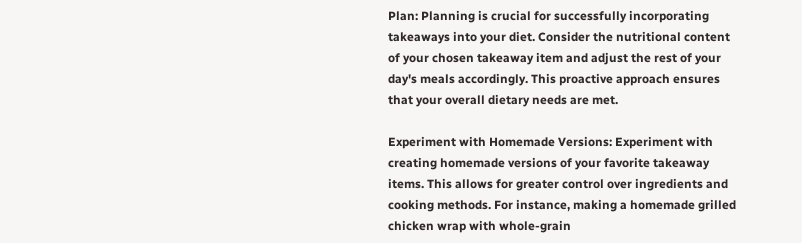Plan: Planning is crucial for successfully incorporating takeaways into your diet. Consider the nutritional content of your chosen takeaway item and adjust the rest of your day's meals accordingly. This proactive approach ensures that your overall dietary needs are met.

Experiment with Homemade Versions: Experiment with creating homemade versions of your favorite takeaway items. This allows for greater control over ingredients and cooking methods. For instance, making a homemade grilled chicken wrap with whole-grain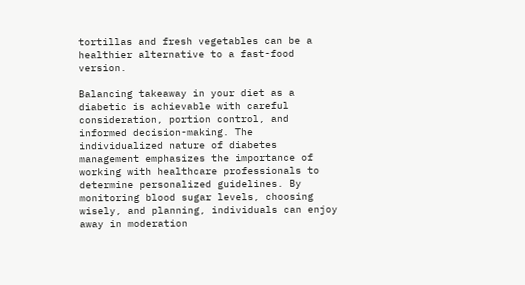tortillas and fresh vegetables can be a healthier alternative to a fast-food version.

Balancing takeaway in your diet as a diabetic is achievable with careful consideration, portion control, and informed decision-making. The individualized nature of diabetes management emphasizes the importance of working with healthcare professionals to determine personalized guidelines. By monitoring blood sugar levels, choosing wisely, and planning, individuals can enjoy away in moderation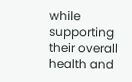while supporting their overall health and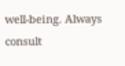well-being. Always consult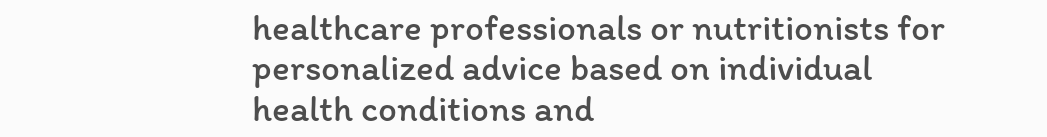healthcare professionals or nutritionists for personalized advice based on individual health conditions and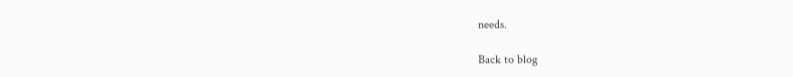needs.

Back to blog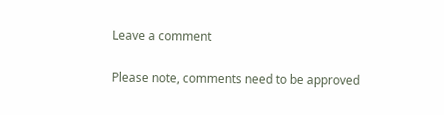Leave a comment

Please note, comments need to be approved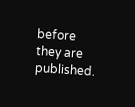before they are published.